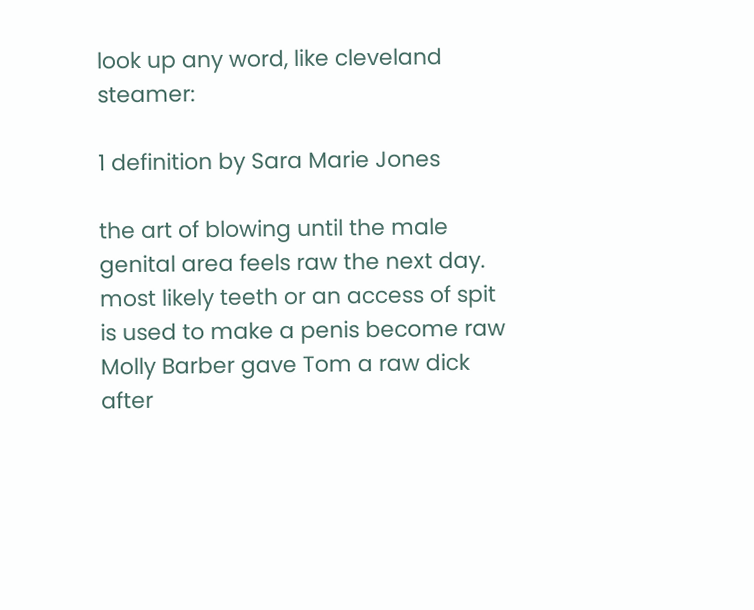look up any word, like cleveland steamer:

1 definition by Sara Marie Jones

the art of blowing until the male genital area feels raw the next day. most likely teeth or an access of spit is used to make a penis become raw
Molly Barber gave Tom a raw dick after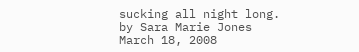sucking all night long.
by Sara Marie Jones March 18, 2008